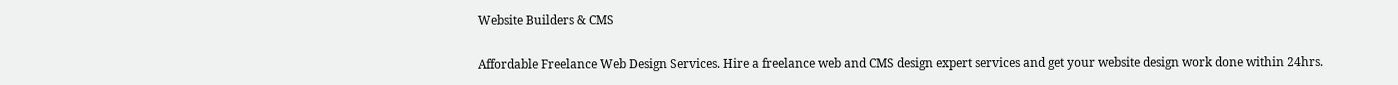Website Builders & CMS

Affordable Freelance Web Design Services. Hire a freelance web and CMS design expert services and get your website design work done within 24hrs.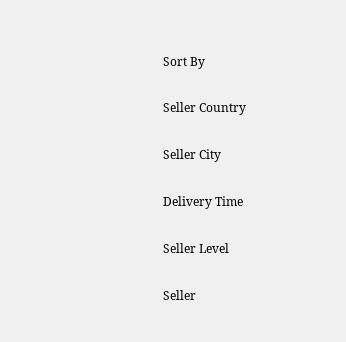Sort By

Seller Country

Seller City

Delivery Time

Seller Level

Seller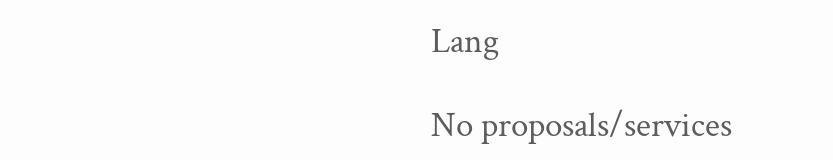Lang

No proposals/services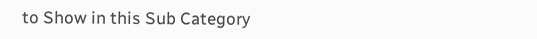to Show in this Sub Category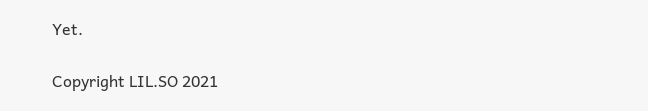Yet.

Copyright LIL.SO 2021